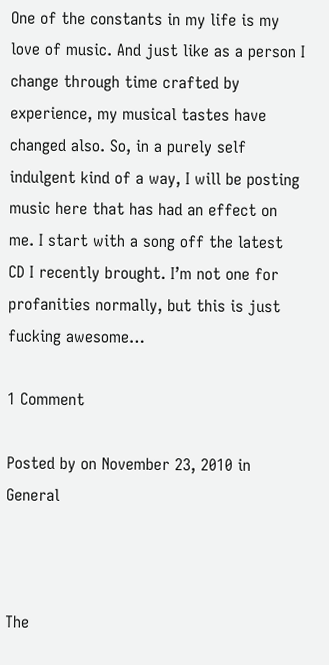One of the constants in my life is my love of music. And just like as a person I change through time crafted by experience, my musical tastes have changed also. So, in a purely self indulgent kind of a way, I will be posting music here that has had an effect on me. I start with a song off the latest CD I recently brought. I’m not one for profanities normally, but this is just fucking awesome…

1 Comment

Posted by on November 23, 2010 in General



The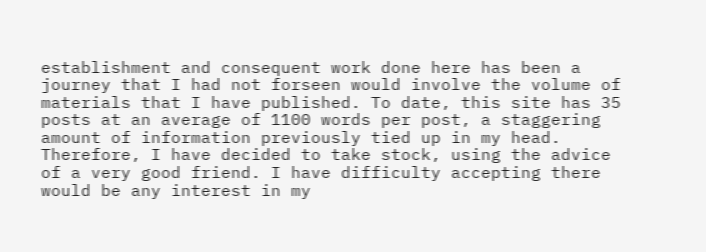establishment and consequent work done here has been a journey that I had not forseen would involve the volume of materials that I have published. To date, this site has 35 posts at an average of 1100 words per post, a staggering amount of information previously tied up in my head. Therefore, I have decided to take stock, using the advice of a very good friend. I have difficulty accepting there would be any interest in my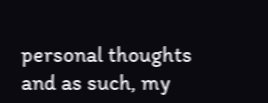personal thoughts and as such, my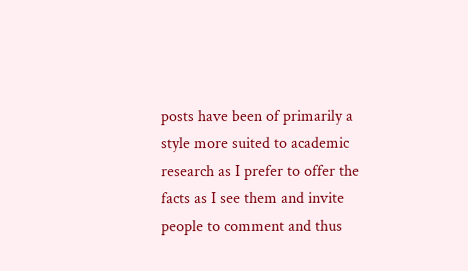posts have been of primarily a style more suited to academic research as I prefer to offer the facts as I see them and invite people to comment and thus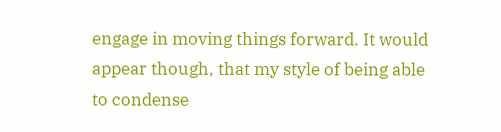engage in moving things forward. It would appear though, that my style of being able to condense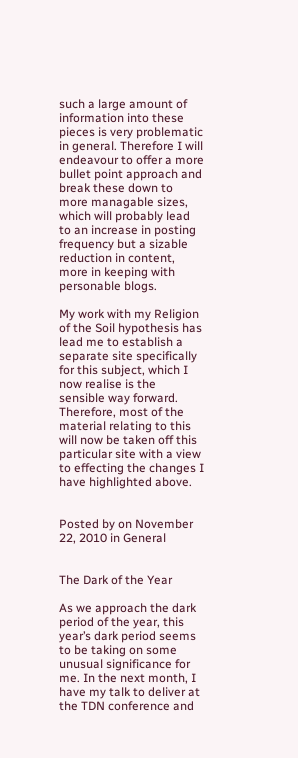such a large amount of information into these pieces is very problematic in general. Therefore I will endeavour to offer a more bullet point approach and break these down to more managable sizes, which will probably lead to an increase in posting frequency but a sizable reduction in content, more in keeping with personable blogs.

My work with my Religion of the Soil hypothesis has lead me to establish a separate site specifically for this subject, which I now realise is the sensible way forward. Therefore, most of the material relating to this will now be taken off this particular site with a view to effecting the changes I have highlighted above.


Posted by on November 22, 2010 in General


The Dark of the Year

As we approach the dark period of the year, this year’s dark period seems to be taking on some unusual significance for me. In the next month, I have my talk to deliver at the TDN conference and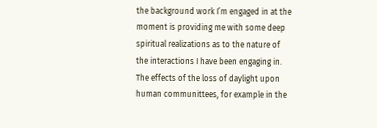the background work I’m engaged in at the moment is providing me with some deep spiritual realizations as to the nature of the interactions I have been engaging in. The effects of the loss of daylight upon human communittees, for example in the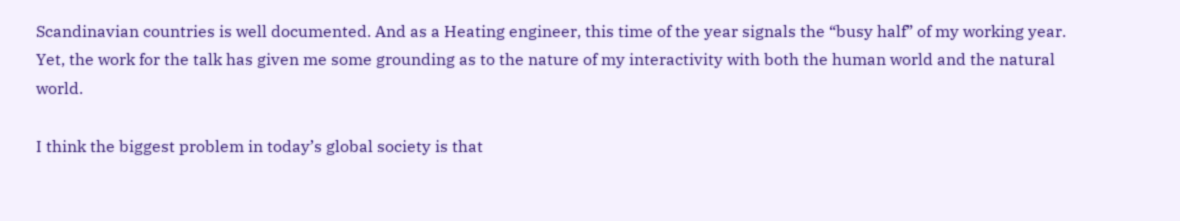Scandinavian countries is well documented. And as a Heating engineer, this time of the year signals the “busy half” of my working year. Yet, the work for the talk has given me some grounding as to the nature of my interactivity with both the human world and the natural world.

I think the biggest problem in today’s global society is that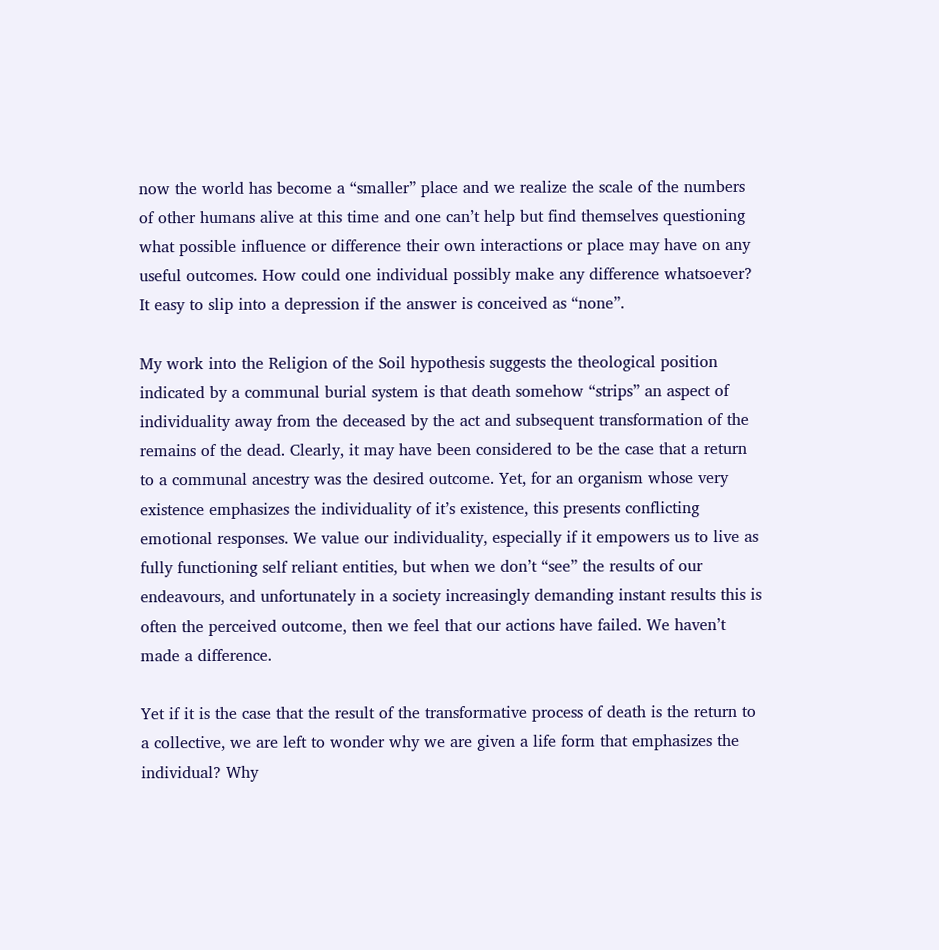now the world has become a “smaller” place and we realize the scale of the numbers of other humans alive at this time and one can’t help but find themselves questioning what possible influence or difference their own interactions or place may have on any useful outcomes. How could one individual possibly make any difference whatsoever? It easy to slip into a depression if the answer is conceived as “none”.

My work into the Religion of the Soil hypothesis suggests the theological position indicated by a communal burial system is that death somehow “strips” an aspect of individuality away from the deceased by the act and subsequent transformation of the remains of the dead. Clearly, it may have been considered to be the case that a return to a communal ancestry was the desired outcome. Yet, for an organism whose very existence emphasizes the individuality of it’s existence, this presents conflicting emotional responses. We value our individuality, especially if it empowers us to live as fully functioning self reliant entities, but when we don’t “see” the results of our endeavours, and unfortunately in a society increasingly demanding instant results this is often the perceived outcome, then we feel that our actions have failed. We haven’t made a difference.

Yet if it is the case that the result of the transformative process of death is the return to a collective, we are left to wonder why we are given a life form that emphasizes the individual? Why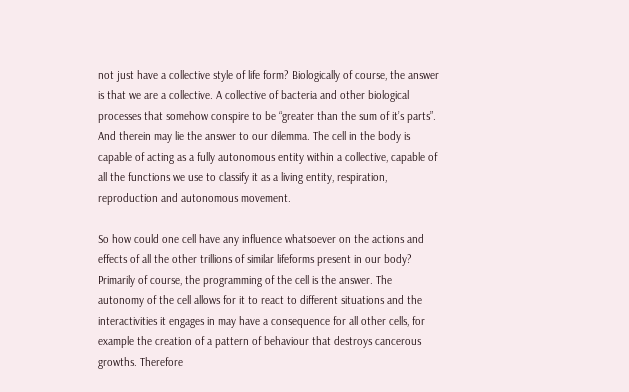not just have a collective style of life form? Biologically of course, the answer is that we are a collective. A collective of bacteria and other biological processes that somehow conspire to be “greater than the sum of it’s parts”. And therein may lie the answer to our dilemma. The cell in the body is capable of acting as a fully autonomous entity within a collective, capable of all the functions we use to classify it as a living entity, respiration, reproduction and autonomous movement.

So how could one cell have any influence whatsoever on the actions and effects of all the other trillions of similar lifeforms present in our body? Primarily of course, the programming of the cell is the answer. The autonomy of the cell allows for it to react to different situations and the interactivities it engages in may have a consequence for all other cells, for example the creation of a pattern of behaviour that destroys cancerous growths. Therefore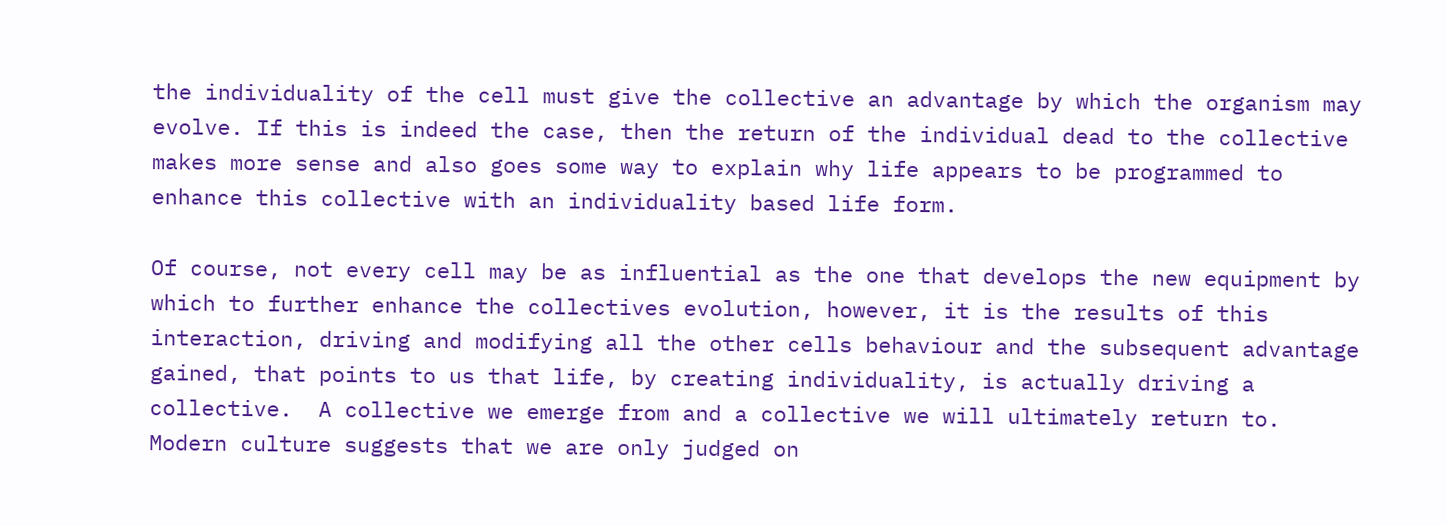the individuality of the cell must give the collective an advantage by which the organism may evolve. If this is indeed the case, then the return of the individual dead to the collective makes more sense and also goes some way to explain why life appears to be programmed to enhance this collective with an individuality based life form.

Of course, not every cell may be as influential as the one that develops the new equipment by which to further enhance the collectives evolution, however, it is the results of this interaction, driving and modifying all the other cells behaviour and the subsequent advantage gained, that points to us that life, by creating individuality, is actually driving a collective.  A collective we emerge from and a collective we will ultimately return to. Modern culture suggests that we are only judged on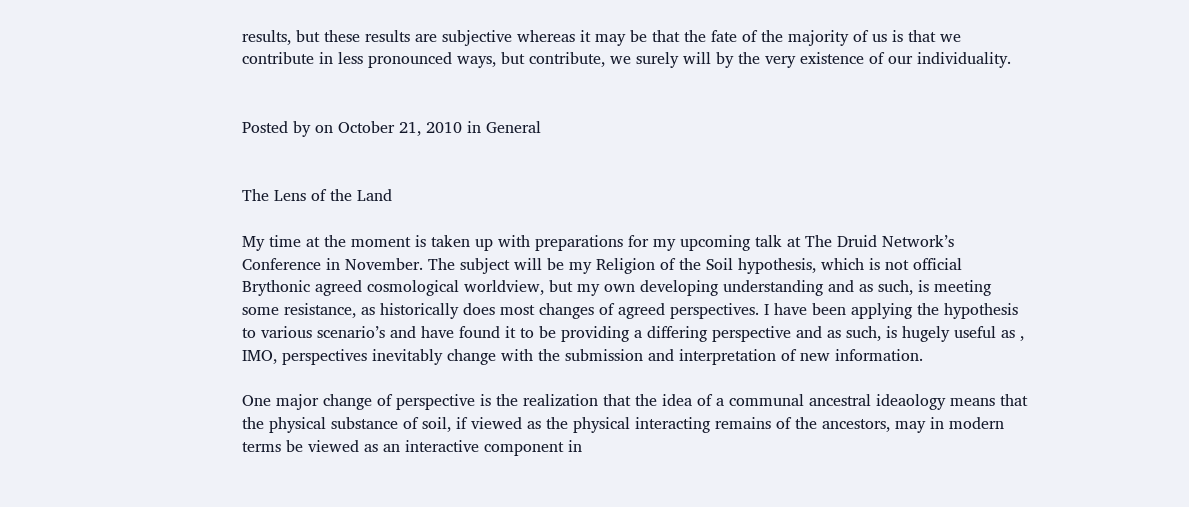results, but these results are subjective whereas it may be that the fate of the majority of us is that we contribute in less pronounced ways, but contribute, we surely will by the very existence of our individuality.


Posted by on October 21, 2010 in General


The Lens of the Land

My time at the moment is taken up with preparations for my upcoming talk at The Druid Network’s Conference in November. The subject will be my Religion of the Soil hypothesis, which is not official Brythonic agreed cosmological worldview, but my own developing understanding and as such, is meeting some resistance, as historically does most changes of agreed perspectives. I have been applying the hypothesis to various scenario’s and have found it to be providing a differing perspective and as such, is hugely useful as , IMO, perspectives inevitably change with the submission and interpretation of new information.

One major change of perspective is the realization that the idea of a communal ancestral ideaology means that the physical substance of soil, if viewed as the physical interacting remains of the ancestors, may in modern terms be viewed as an interactive component in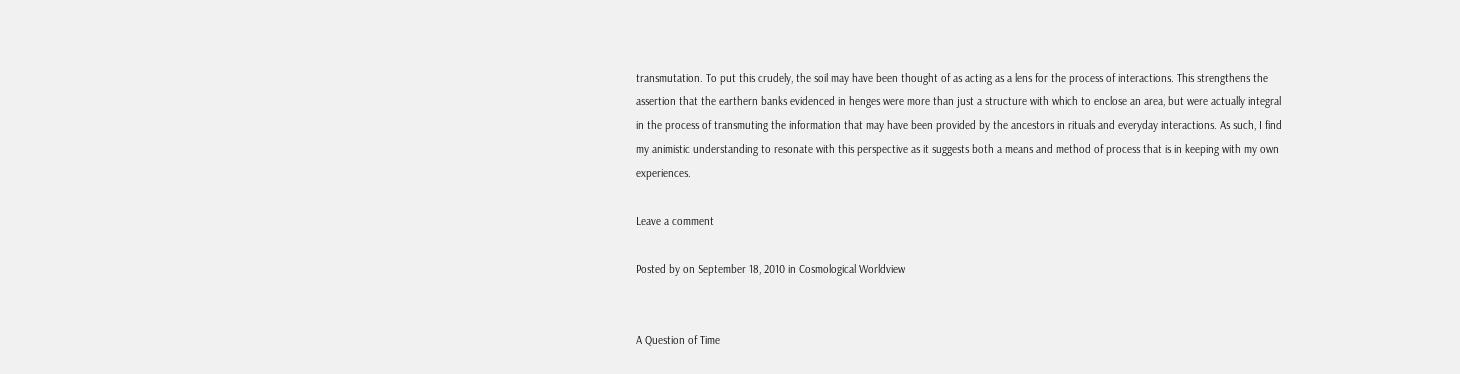transmutation. To put this crudely, the soil may have been thought of as acting as a lens for the process of interactions. This strengthens the assertion that the earthern banks evidenced in henges were more than just a structure with which to enclose an area, but were actually integral in the process of transmuting the information that may have been provided by the ancestors in rituals and everyday interactions. As such, I find my animistic understanding to resonate with this perspective as it suggests both a means and method of process that is in keeping with my own experiences.

Leave a comment

Posted by on September 18, 2010 in Cosmological Worldview


A Question of Time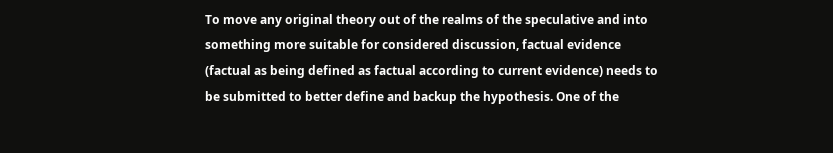To move any original theory out of the realms of the speculative and into something more suitable for considered discussion, factual evidence (factual as being defined as factual according to current evidence) needs to be submitted to better define and backup the hypothesis. One of the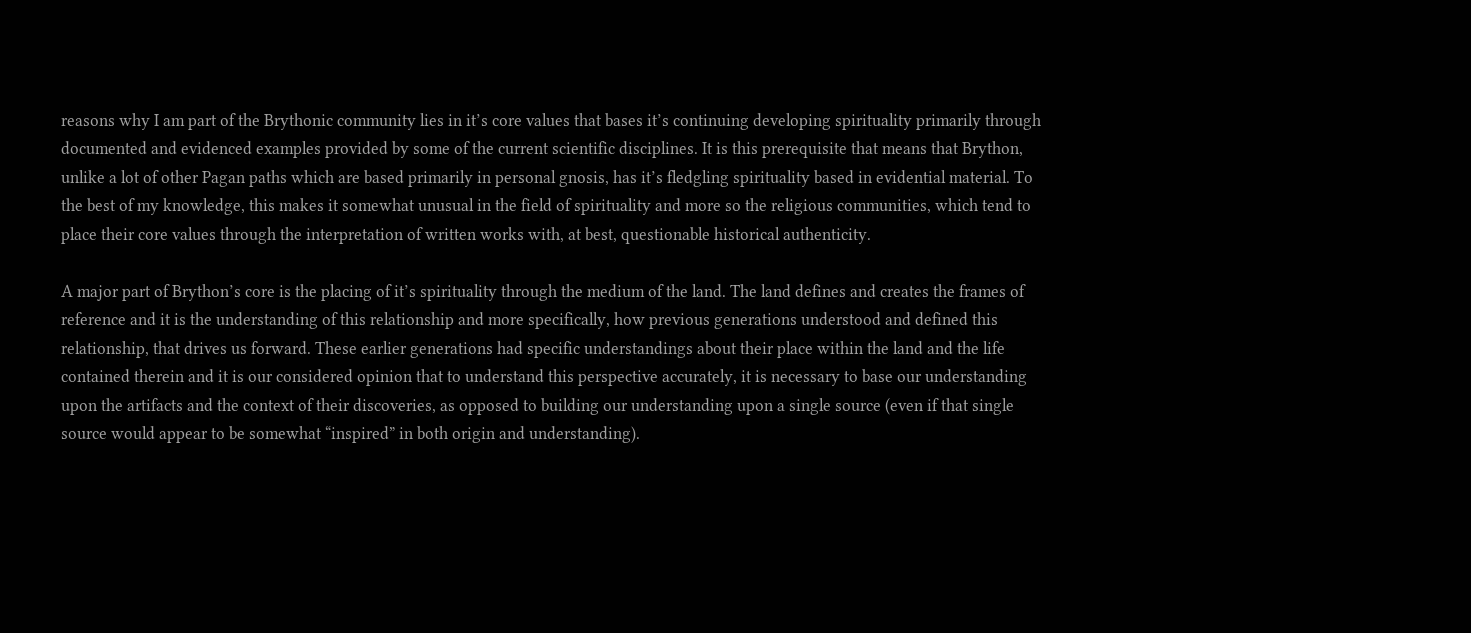reasons why I am part of the Brythonic community lies in it’s core values that bases it’s continuing developing spirituality primarily through documented and evidenced examples provided by some of the current scientific disciplines. It is this prerequisite that means that Brython, unlike a lot of other Pagan paths which are based primarily in personal gnosis, has it’s fledgling spirituality based in evidential material. To the best of my knowledge, this makes it somewhat unusual in the field of spirituality and more so the religious communities, which tend to place their core values through the interpretation of written works with, at best, questionable historical authenticity.

A major part of Brython’s core is the placing of it’s spirituality through the medium of the land. The land defines and creates the frames of reference and it is the understanding of this relationship and more specifically, how previous generations understood and defined this relationship, that drives us forward. These earlier generations had specific understandings about their place within the land and the life contained therein and it is our considered opinion that to understand this perspective accurately, it is necessary to base our understanding upon the artifacts and the context of their discoveries, as opposed to building our understanding upon a single source (even if that single source would appear to be somewhat “inspired” in both origin and understanding).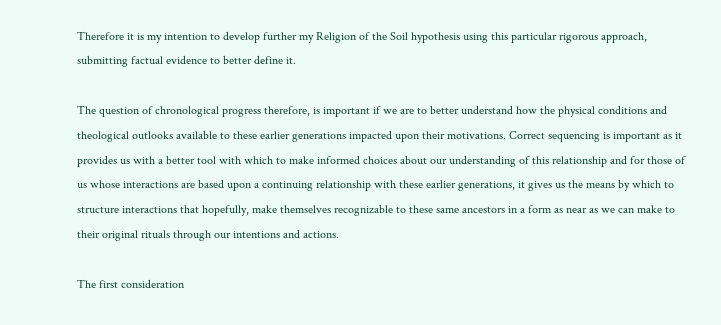Therefore it is my intention to develop further my Religion of the Soil hypothesis using this particular rigorous approach, submitting factual evidence to better define it.

The question of chronological progress therefore, is important if we are to better understand how the physical conditions and theological outlooks available to these earlier generations impacted upon their motivations. Correct sequencing is important as it provides us with a better tool with which to make informed choices about our understanding of this relationship and for those of us whose interactions are based upon a continuing relationship with these earlier generations, it gives us the means by which to structure interactions that hopefully, make themselves recognizable to these same ancestors in a form as near as we can make to their original rituals through our intentions and actions.

The first consideration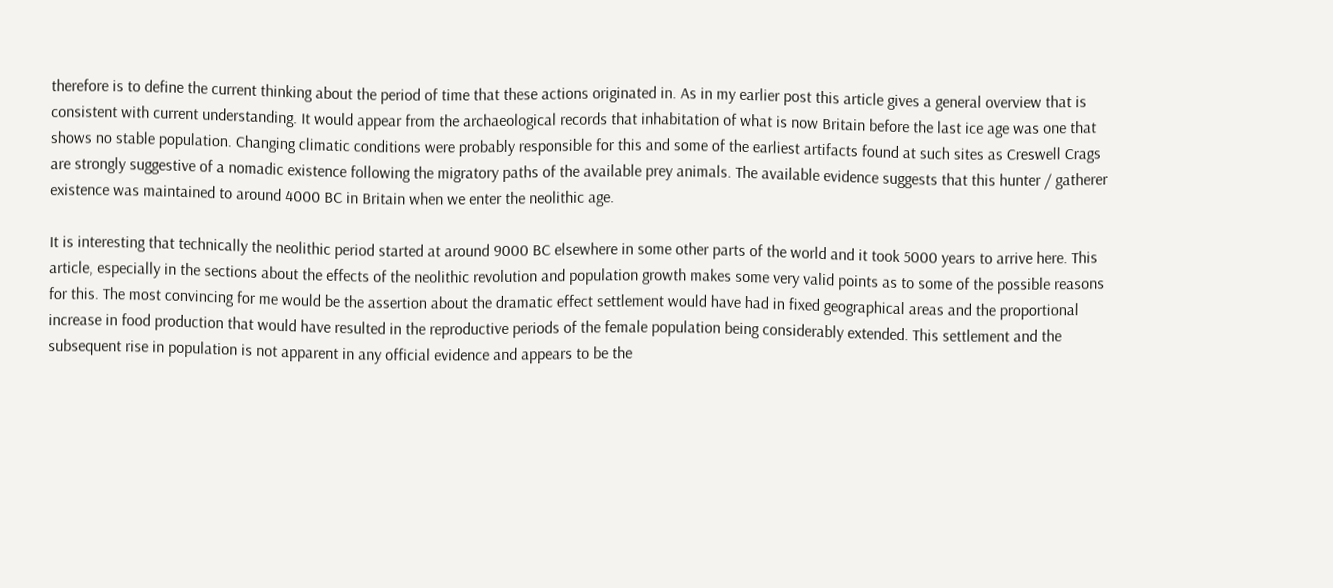therefore is to define the current thinking about the period of time that these actions originated in. As in my earlier post this article gives a general overview that is consistent with current understanding. It would appear from the archaeological records that inhabitation of what is now Britain before the last ice age was one that shows no stable population. Changing climatic conditions were probably responsible for this and some of the earliest artifacts found at such sites as Creswell Crags are strongly suggestive of a nomadic existence following the migratory paths of the available prey animals. The available evidence suggests that this hunter / gatherer existence was maintained to around 4000 BC in Britain when we enter the neolithic age.

It is interesting that technically the neolithic period started at around 9000 BC elsewhere in some other parts of the world and it took 5000 years to arrive here. This article, especially in the sections about the effects of the neolithic revolution and population growth makes some very valid points as to some of the possible reasons for this. The most convincing for me would be the assertion about the dramatic effect settlement would have had in fixed geographical areas and the proportional increase in food production that would have resulted in the reproductive periods of the female population being considerably extended. This settlement and the subsequent rise in population is not apparent in any official evidence and appears to be the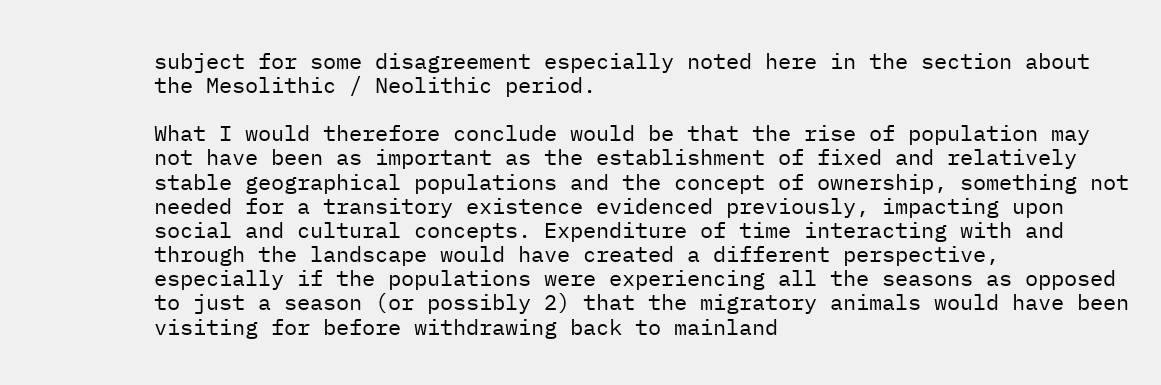subject for some disagreement especially noted here in the section about the Mesolithic / Neolithic period.

What I would therefore conclude would be that the rise of population may not have been as important as the establishment of fixed and relatively stable geographical populations and the concept of ownership, something not needed for a transitory existence evidenced previously, impacting upon social and cultural concepts. Expenditure of time interacting with and through the landscape would have created a different perspective, especially if the populations were experiencing all the seasons as opposed to just a season (or possibly 2) that the migratory animals would have been visiting for before withdrawing back to mainland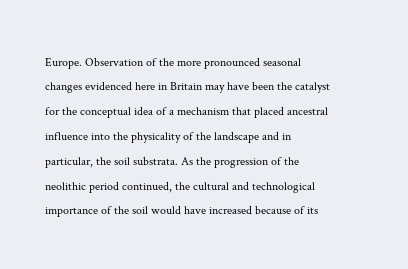Europe. Observation of the more pronounced seasonal changes evidenced here in Britain may have been the catalyst for the conceptual idea of a mechanism that placed ancestral influence into the physicality of the landscape and in particular, the soil substrata. As the progression of the neolithic period continued, the cultural and technological importance of the soil would have increased because of its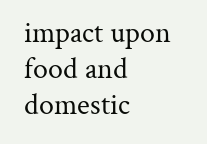impact upon food and domestic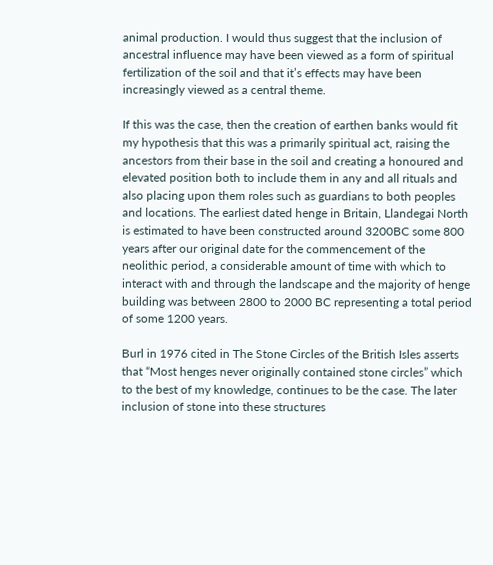animal production. I would thus suggest that the inclusion of ancestral influence may have been viewed as a form of spiritual fertilization of the soil and that it’s effects may have been increasingly viewed as a central theme.

If this was the case, then the creation of earthen banks would fit my hypothesis that this was a primarily spiritual act, raising the ancestors from their base in the soil and creating a honoured and elevated position both to include them in any and all rituals and also placing upon them roles such as guardians to both peoples and locations. The earliest dated henge in Britain, Llandegai North is estimated to have been constructed around 3200BC some 800 years after our original date for the commencement of the neolithic period, a considerable amount of time with which to interact with and through the landscape and the majority of henge building was between 2800 to 2000 BC representing a total period of some 1200 years.

Burl in 1976 cited in The Stone Circles of the British Isles asserts that “Most henges never originally contained stone circles” which to the best of my knowledge, continues to be the case. The later inclusion of stone into these structures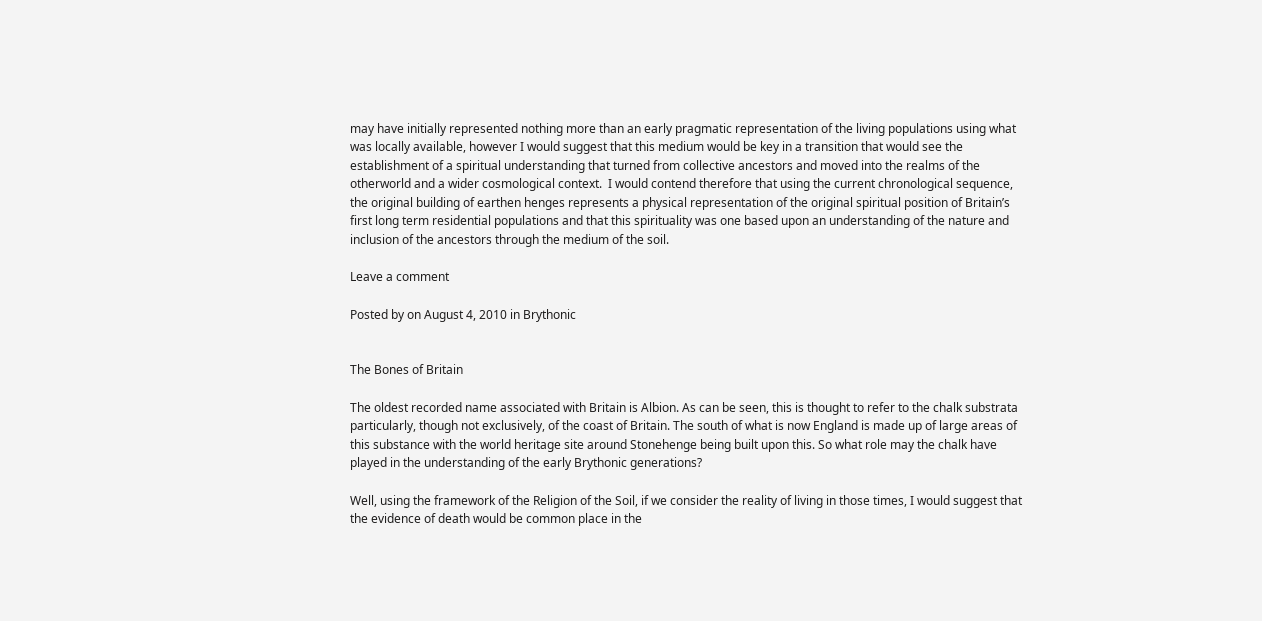may have initially represented nothing more than an early pragmatic representation of the living populations using what was locally available, however I would suggest that this medium would be key in a transition that would see the establishment of a spiritual understanding that turned from collective ancestors and moved into the realms of the otherworld and a wider cosmological context.  I would contend therefore that using the current chronological sequence, the original building of earthen henges represents a physical representation of the original spiritual position of Britain’s first long term residential populations and that this spirituality was one based upon an understanding of the nature and inclusion of the ancestors through the medium of the soil.

Leave a comment

Posted by on August 4, 2010 in Brythonic


The Bones of Britain

The oldest recorded name associated with Britain is Albion. As can be seen, this is thought to refer to the chalk substrata particularly, though not exclusively, of the coast of Britain. The south of what is now England is made up of large areas of this substance with the world heritage site around Stonehenge being built upon this. So what role may the chalk have played in the understanding of the early Brythonic generations?

Well, using the framework of the Religion of the Soil, if we consider the reality of living in those times, I would suggest that the evidence of death would be common place in the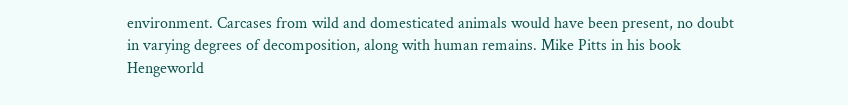environment. Carcases from wild and domesticated animals would have been present, no doubt in varying degrees of decomposition, along with human remains. Mike Pitts in his book Hengeworld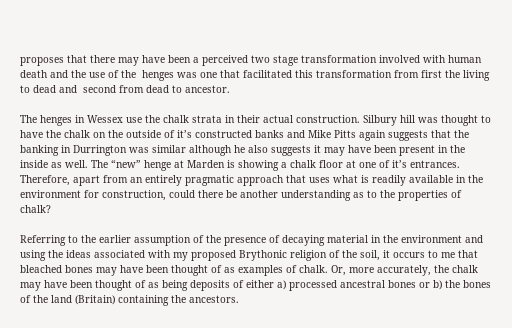proposes that there may have been a perceived two stage transformation involved with human death and the use of the  henges was one that facilitated this transformation from first the living to dead and  second from dead to ancestor.

The henges in Wessex use the chalk strata in their actual construction. Silbury hill was thought to have the chalk on the outside of it’s constructed banks and Mike Pitts again suggests that the banking in Durrington was similar although he also suggests it may have been present in the inside as well. The “new” henge at Marden is showing a chalk floor at one of it’s entrances. Therefore, apart from an entirely pragmatic approach that uses what is readily available in the environment for construction, could there be another understanding as to the properties of chalk?

Referring to the earlier assumption of the presence of decaying material in the environment and using the ideas associated with my proposed Brythonic religion of the soil, it occurs to me that bleached bones may have been thought of as examples of chalk. Or, more accurately, the chalk may have been thought of as being deposits of either a) processed ancestral bones or b) the bones of the land (Britain) containing the ancestors.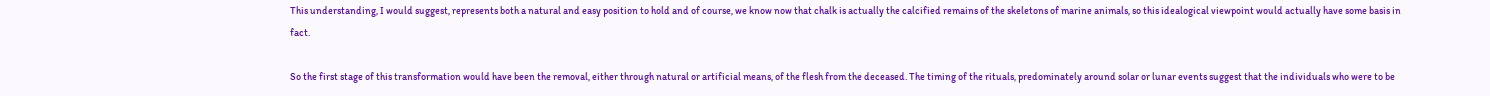This understanding, I would suggest, represents both a natural and easy position to hold and of course, we know now that chalk is actually the calcified remains of the skeletons of marine animals, so this idealogical viewpoint would actually have some basis in fact.

So the first stage of this transformation would have been the removal, either through natural or artificial means, of the flesh from the deceased. The timing of the rituals, predominately around solar or lunar events suggest that the individuals who were to be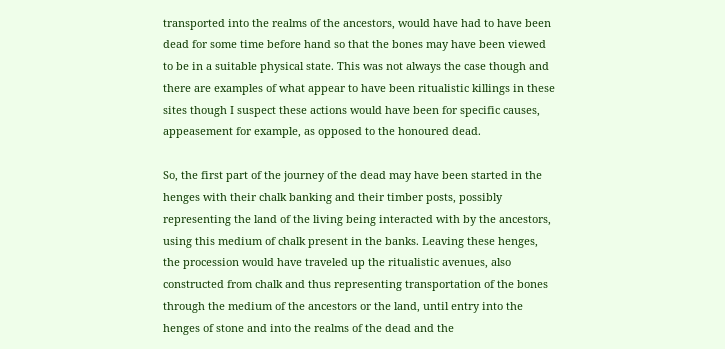transported into the realms of the ancestors, would have had to have been dead for some time before hand so that the bones may have been viewed to be in a suitable physical state. This was not always the case though and there are examples of what appear to have been ritualistic killings in these sites though I suspect these actions would have been for specific causes, appeasement for example, as opposed to the honoured dead.

So, the first part of the journey of the dead may have been started in the henges with their chalk banking and their timber posts, possibly representing the land of the living being interacted with by the ancestors, using this medium of chalk present in the banks. Leaving these henges, the procession would have traveled up the ritualistic avenues, also constructed from chalk and thus representing transportation of the bones through the medium of the ancestors or the land, until entry into the henges of stone and into the realms of the dead and the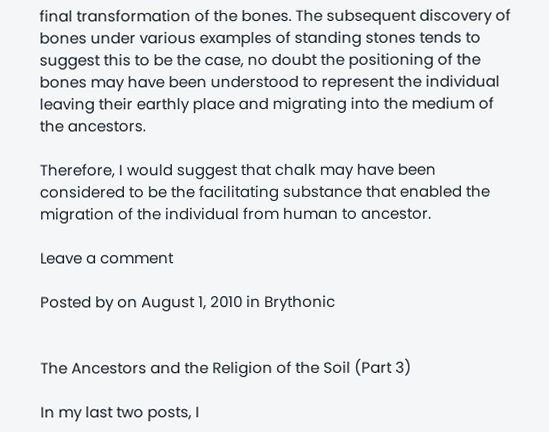final transformation of the bones. The subsequent discovery of bones under various examples of standing stones tends to suggest this to be the case, no doubt the positioning of the bones may have been understood to represent the individual leaving their earthly place and migrating into the medium of the ancestors.

Therefore, I would suggest that chalk may have been considered to be the facilitating substance that enabled the migration of the individual from human to ancestor.

Leave a comment

Posted by on August 1, 2010 in Brythonic


The Ancestors and the Religion of the Soil (Part 3)

In my last two posts, I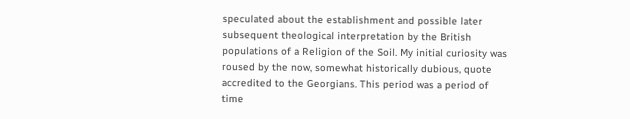speculated about the establishment and possible later subsequent theological interpretation by the British populations of a Religion of the Soil. My initial curiosity was roused by the now, somewhat historically dubious, quote accredited to the Georgians. This period was a period of time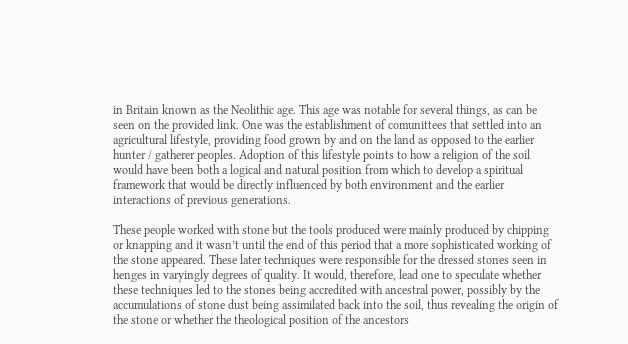in Britain known as the Neolithic age. This age was notable for several things, as can be seen on the provided link. One was the establishment of comunittees that settled into an agricultural lifestyle, providing food grown by and on the land as opposed to the earlier hunter / gatherer peoples. Adoption of this lifestyle points to how a religion of the soil would have been both a logical and natural position from which to develop a spiritual framework that would be directly influenced by both environment and the earlier interactions of previous generations.

These people worked with stone but the tools produced were mainly produced by chipping or knapping and it wasn’t until the end of this period that a more sophisticated working of the stone appeared. These later techniques were responsible for the dressed stones seen in henges in varyingly degrees of quality. It would, therefore, lead one to speculate whether these techniques led to the stones being accredited with ancestral power, possibly by the accumulations of stone dust being assimilated back into the soil, thus revealing the origin of the stone or whether the theological position of the ancestors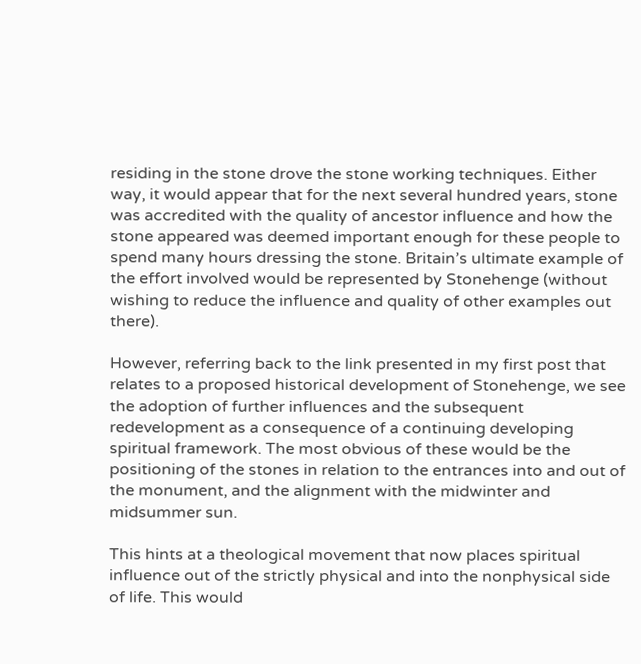residing in the stone drove the stone working techniques. Either way, it would appear that for the next several hundred years, stone was accredited with the quality of ancestor influence and how the stone appeared was deemed important enough for these people to spend many hours dressing the stone. Britain’s ultimate example of the effort involved would be represented by Stonehenge (without wishing to reduce the influence and quality of other examples out there).

However, referring back to the link presented in my first post that relates to a proposed historical development of Stonehenge, we see the adoption of further influences and the subsequent redevelopment as a consequence of a continuing developing spiritual framework. The most obvious of these would be the positioning of the stones in relation to the entrances into and out of the monument, and the alignment with the midwinter and midsummer sun.

This hints at a theological movement that now places spiritual influence out of the strictly physical and into the nonphysical side of life. This would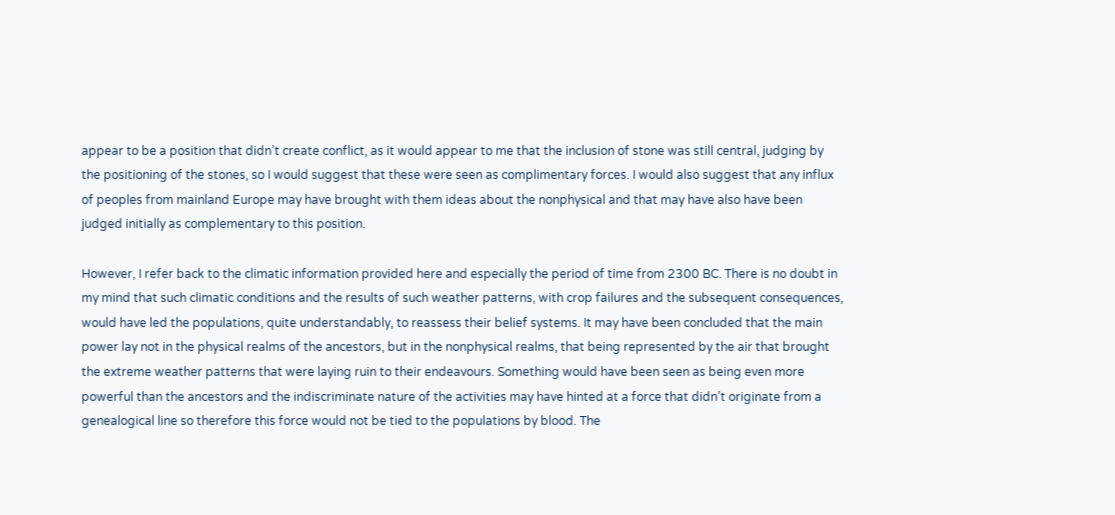appear to be a position that didn’t create conflict, as it would appear to me that the inclusion of stone was still central, judging by the positioning of the stones, so I would suggest that these were seen as complimentary forces. I would also suggest that any influx of peoples from mainland Europe may have brought with them ideas about the nonphysical and that may have also have been judged initially as complementary to this position.

However, I refer back to the climatic information provided here and especially the period of time from 2300 BC. There is no doubt in my mind that such climatic conditions and the results of such weather patterns, with crop failures and the subsequent consequences, would have led the populations, quite understandably, to reassess their belief systems. It may have been concluded that the main power lay not in the physical realms of the ancestors, but in the nonphysical realms, that being represented by the air that brought the extreme weather patterns that were laying ruin to their endeavours. Something would have been seen as being even more powerful than the ancestors and the indiscriminate nature of the activities may have hinted at a force that didn’t originate from a genealogical line so therefore this force would not be tied to the populations by blood. The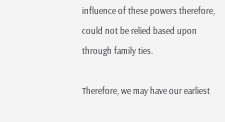influence of these powers therefore, could not be relied based upon through family ties.

Therefore, we may have our earliest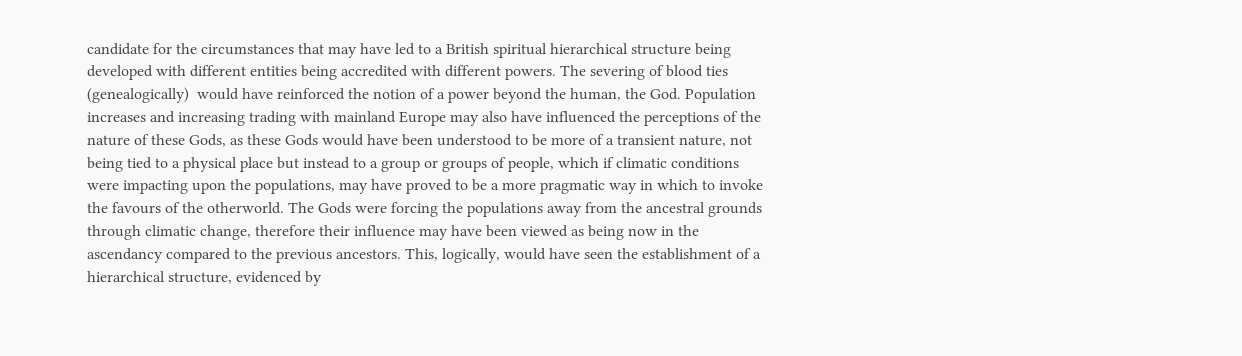candidate for the circumstances that may have led to a British spiritual hierarchical structure being developed with different entities being accredited with different powers. The severing of blood ties (genealogically)  would have reinforced the notion of a power beyond the human, the God. Population increases and increasing trading with mainland Europe may also have influenced the perceptions of the nature of these Gods, as these Gods would have been understood to be more of a transient nature, not being tied to a physical place but instead to a group or groups of people, which if climatic conditions were impacting upon the populations, may have proved to be a more pragmatic way in which to invoke the favours of the otherworld. The Gods were forcing the populations away from the ancestral grounds through climatic change, therefore their influence may have been viewed as being now in the ascendancy compared to the previous ancestors. This, logically, would have seen the establishment of a hierarchical structure, evidenced by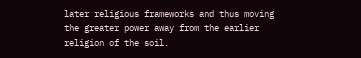later religious frameworks and thus moving the greater power away from the earlier religion of the soil.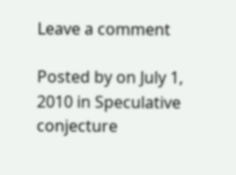Leave a comment

Posted by on July 1, 2010 in Speculative conjecture